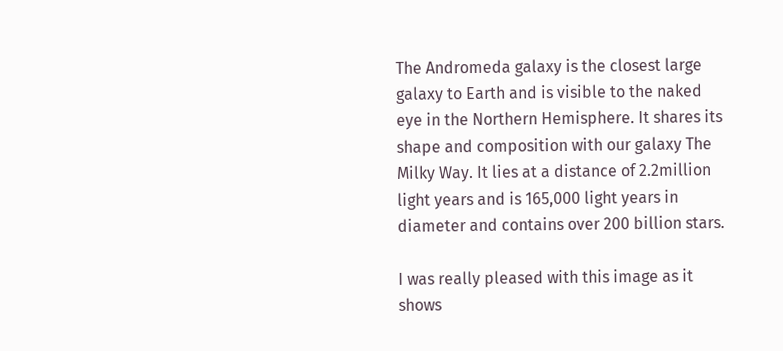The Andromeda galaxy is the closest large galaxy to Earth and is visible to the naked eye in the Northern Hemisphere. It shares its shape and composition with our galaxy The Milky Way. It lies at a distance of 2.2million light years and is 165,000 light years in diameter and contains over 200 billion stars.

I was really pleased with this image as it shows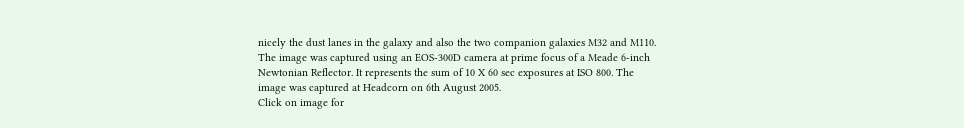nicely the dust lanes in the galaxy and also the two companion galaxies M32 and M110. The image was captured using an EOS-300D camera at prime focus of a Meade 6-inch Newtonian Reflector. It represents the sum of 10 X 60 sec exposures at ISO 800. The image was captured at Headcorn on 6th August 2005.
Click on image for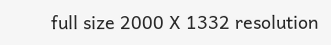full size 2000 X 1332 resolution